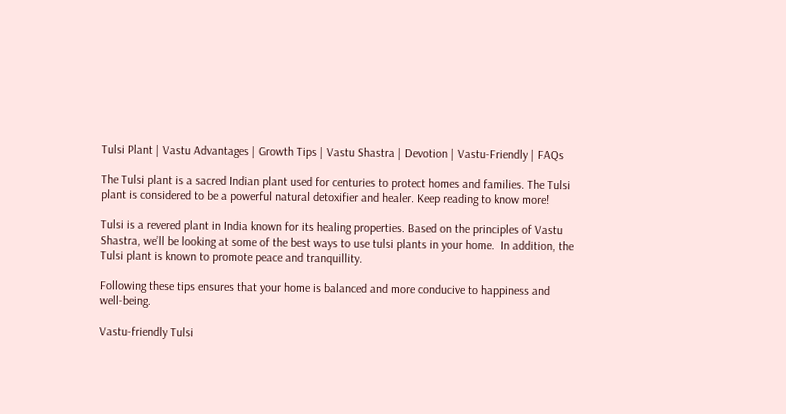Tulsi Plant | Vastu Advantages | Growth Tips | Vastu Shastra | Devotion | Vastu-Friendly | FAQs

The Tulsi plant is a sacred Indian plant used for centuries to protect homes and families. The Tulsi plant is considered to be a powerful natural detoxifier and healer. Keep reading to know more!

Tulsi is a revered plant in India known for its healing properties. Based on the principles of Vastu Shastra, we’ll be looking at some of the best ways to use tulsi plants in your home.  In addition, the Tulsi plant is known to promote peace and tranquillity.

Following these tips ensures that your home is balanced and more conducive to happiness and well-being.

Vastu-friendly Tulsi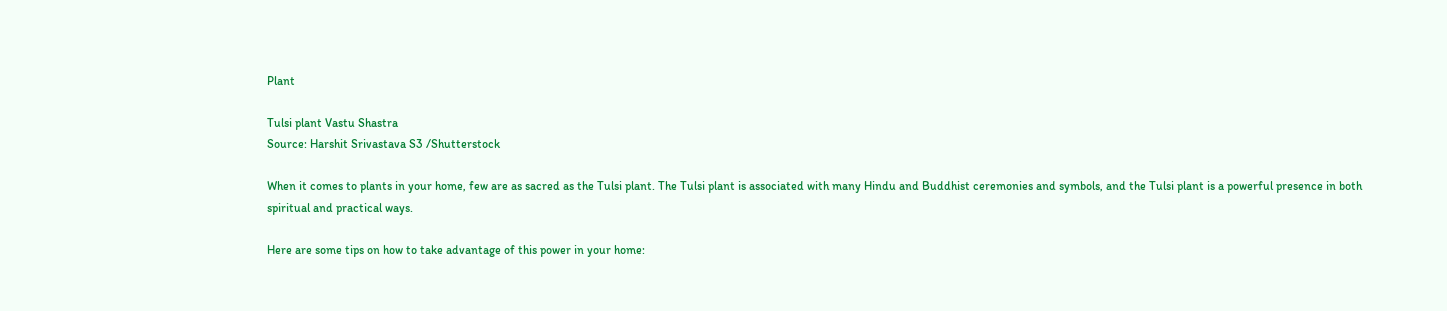Plant

Tulsi plant Vastu Shastra
Source: Harshit Srivastava S3 /Shutterstock

When it comes to plants in your home, few are as sacred as the Tulsi plant. The Tulsi plant is associated with many Hindu and Buddhist ceremonies and symbols, and the Tulsi plant is a powerful presence in both spiritual and practical ways.

Here are some tips on how to take advantage of this power in your home: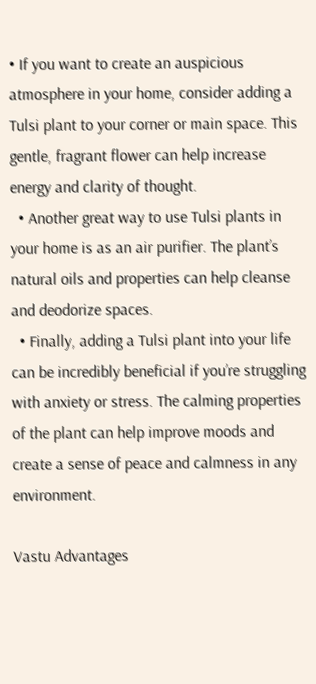• If you want to create an auspicious atmosphere in your home, consider adding a Tulsi plant to your corner or main space. This gentle, fragrant flower can help increase energy and clarity of thought.
  • Another great way to use Tulsi plants in your home is as an air purifier. The plant’s natural oils and properties can help cleanse and deodorize spaces.
  • Finally, adding a Tulsi plant into your life can be incredibly beneficial if you’re struggling with anxiety or stress. The calming properties of the plant can help improve moods and create a sense of peace and calmness in any environment.

Vastu Advantages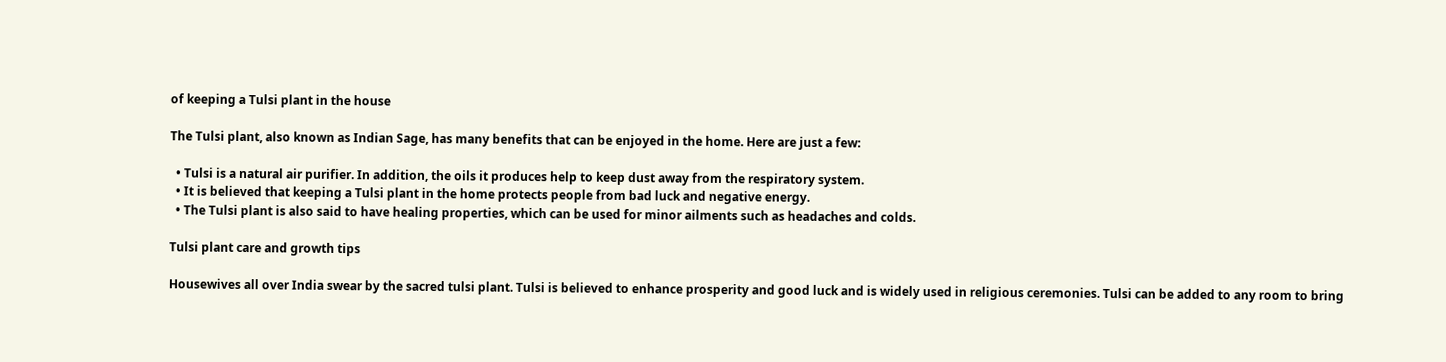of keeping a Tulsi plant in the house

The Tulsi plant, also known as Indian Sage, has many benefits that can be enjoyed in the home. Here are just a few:

  • Tulsi is a natural air purifier. In addition, the oils it produces help to keep dust away from the respiratory system.
  • It is believed that keeping a Tulsi plant in the home protects people from bad luck and negative energy.
  • The Tulsi plant is also said to have healing properties, which can be used for minor ailments such as headaches and colds.

Tulsi plant care and growth tips

Housewives all over India swear by the sacred tulsi plant. Tulsi is believed to enhance prosperity and good luck and is widely used in religious ceremonies. Tulsi can be added to any room to bring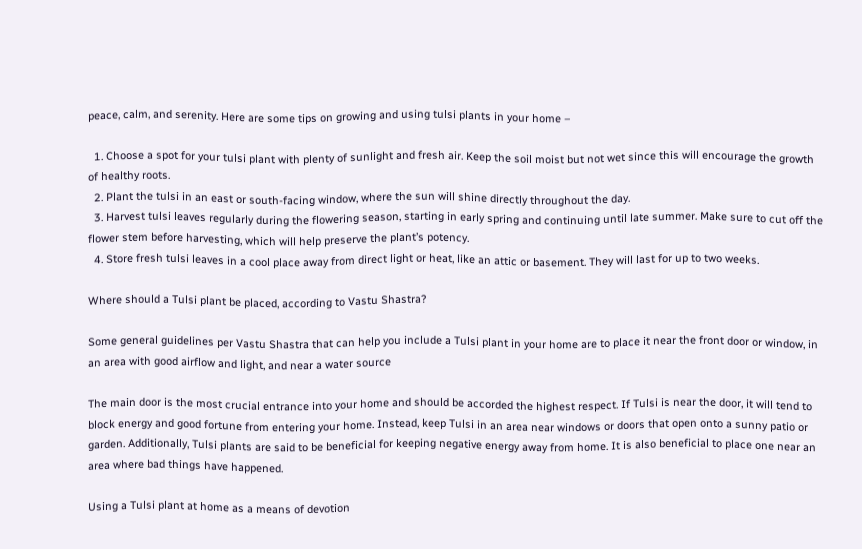peace, calm, and serenity. Here are some tips on growing and using tulsi plants in your home –

  1. Choose a spot for your tulsi plant with plenty of sunlight and fresh air. Keep the soil moist but not wet since this will encourage the growth of healthy roots.
  2. Plant the tulsi in an east or south-facing window, where the sun will shine directly throughout the day.
  3. Harvest tulsi leaves regularly during the flowering season, starting in early spring and continuing until late summer. Make sure to cut off the flower stem before harvesting, which will help preserve the plant’s potency.
  4. Store fresh tulsi leaves in a cool place away from direct light or heat, like an attic or basement. They will last for up to two weeks.

Where should a Tulsi plant be placed, according to Vastu Shastra?

Some general guidelines per Vastu Shastra that can help you include a Tulsi plant in your home are to place it near the front door or window, in an area with good airflow and light, and near a water source

The main door is the most crucial entrance into your home and should be accorded the highest respect. If Tulsi is near the door, it will tend to block energy and good fortune from entering your home. Instead, keep Tulsi in an area near windows or doors that open onto a sunny patio or garden. Additionally, Tulsi plants are said to be beneficial for keeping negative energy away from home. It is also beneficial to place one near an area where bad things have happened.

Using a Tulsi plant at home as a means of devotion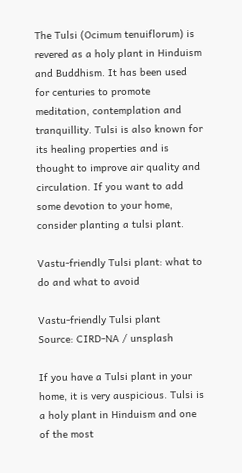The Tulsi (Ocimum tenuiflorum) is revered as a holy plant in Hinduism and Buddhism. It has been used for centuries to promote meditation, contemplation and tranquillity. Tulsi is also known for its healing properties and is thought to improve air quality and circulation. If you want to add some devotion to your home, consider planting a tulsi plant.

Vastu-friendly Tulsi plant: what to do and what to avoid

Vastu-friendly Tulsi plant
Source: CIRD-NA / unsplash

If you have a Tulsi plant in your home, it is very auspicious. Tulsi is a holy plant in Hinduism and one of the most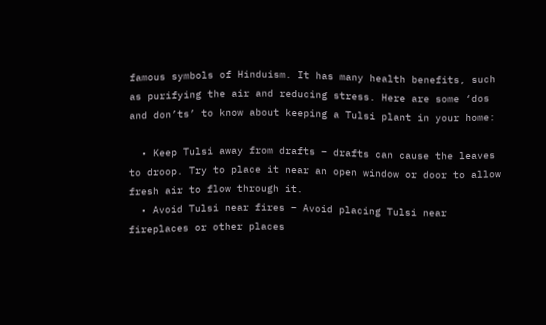famous symbols of Hinduism. It has many health benefits, such as purifying the air and reducing stress. Here are some ‘dos and don’ts’ to know about keeping a Tulsi plant in your home:

  • Keep Tulsi away from drafts – drafts can cause the leaves to droop. Try to place it near an open window or door to allow fresh air to flow through it.
  • Avoid Tulsi near fires – Avoid placing Tulsi near fireplaces or other places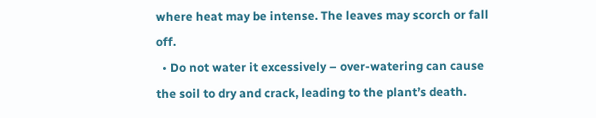where heat may be intense. The leaves may scorch or fall off.
  • Do not water it excessively – over-watering can cause the soil to dry and crack, leading to the plant’s death.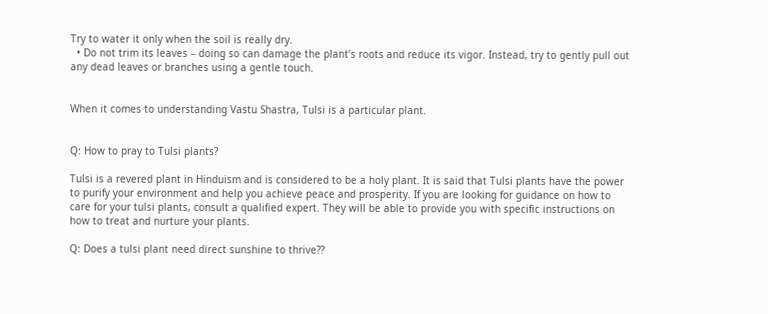Try to water it only when the soil is really dry.
  • Do not trim its leaves – doing so can damage the plant’s roots and reduce its vigor. Instead, try to gently pull out any dead leaves or branches using a gentle touch.


When it comes to understanding Vastu Shastra, Tulsi is a particular plant.


Q: How to pray to Tulsi plants?

Tulsi is a revered plant in Hinduism and is considered to be a holy plant. It is said that Tulsi plants have the power to purify your environment and help you achieve peace and prosperity. If you are looking for guidance on how to care for your tulsi plants, consult a qualified expert. They will be able to provide you with specific instructions on how to treat and nurture your plants.

Q: Does a tulsi plant need direct sunshine to thrive??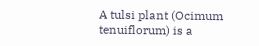A tulsi plant (Ocimum tenuiflorum) is a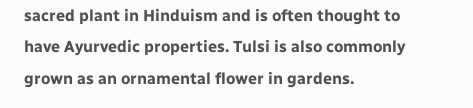sacred plant in Hinduism and is often thought to have Ayurvedic properties. Tulsi is also commonly grown as an ornamental flower in gardens.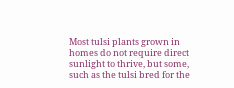Most tulsi plants grown in homes do not require direct sunlight to thrive, but some, such as the tulsi bred for the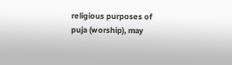religious purposes of puja (worship), may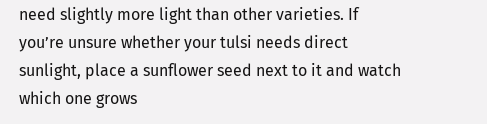need slightly more light than other varieties. If you’re unsure whether your tulsi needs direct sunlight, place a sunflower seed next to it and watch which one grows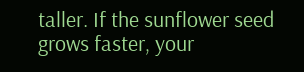taller. If the sunflower seed grows faster, your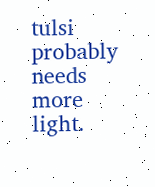tulsi probably needs more light.